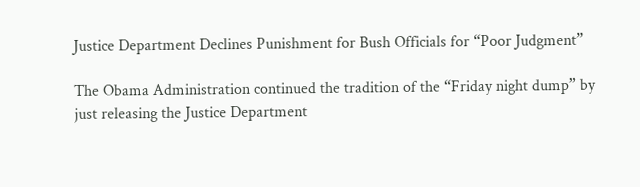Justice Department Declines Punishment for Bush Officials for “Poor Judgment”

The Obama Administration continued the tradition of the “Friday night dump” by just releasing the Justice Department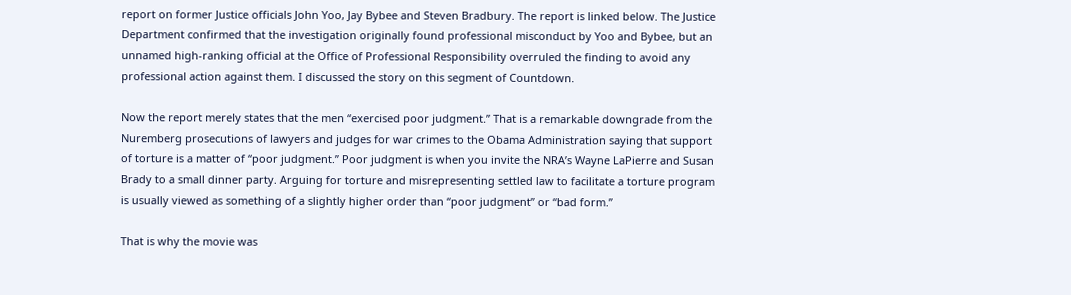report on former Justice officials John Yoo, Jay Bybee and Steven Bradbury. The report is linked below. The Justice Department confirmed that the investigation originally found professional misconduct by Yoo and Bybee, but an unnamed high-ranking official at the Office of Professional Responsibility overruled the finding to avoid any professional action against them. I discussed the story on this segment of Countdown.

Now the report merely states that the men “exercised poor judgment.” That is a remarkable downgrade from the Nuremberg prosecutions of lawyers and judges for war crimes to the Obama Administration saying that support of torture is a matter of “poor judgment.” Poor judgment is when you invite the NRA’s Wayne LaPierre and Susan Brady to a small dinner party. Arguing for torture and misrepresenting settled law to facilitate a torture program is usually viewed as something of a slightly higher order than “poor judgment” or “bad form.”

That is why the movie was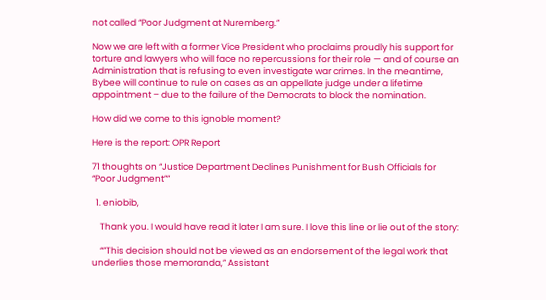not called “Poor Judgment at Nuremberg.”

Now we are left with a former Vice President who proclaims proudly his support for torture and lawyers who will face no repercussions for their role — and of course an Administration that is refusing to even investigate war crimes. In the meantime, Bybee will continue to rule on cases as an appellate judge under a lifetime appointment – due to the failure of the Democrats to block the nomination.

How did we come to this ignoble moment?

Here is the report: OPR Report

71 thoughts on “Justice Department Declines Punishment for Bush Officials for “Poor Judgment””

  1. eniobib,

    Thank you. I would have read it later I am sure. I love this line or lie out of the story:

    “”This decision should not be viewed as an endorsement of the legal work that underlies those memoranda,” Assistant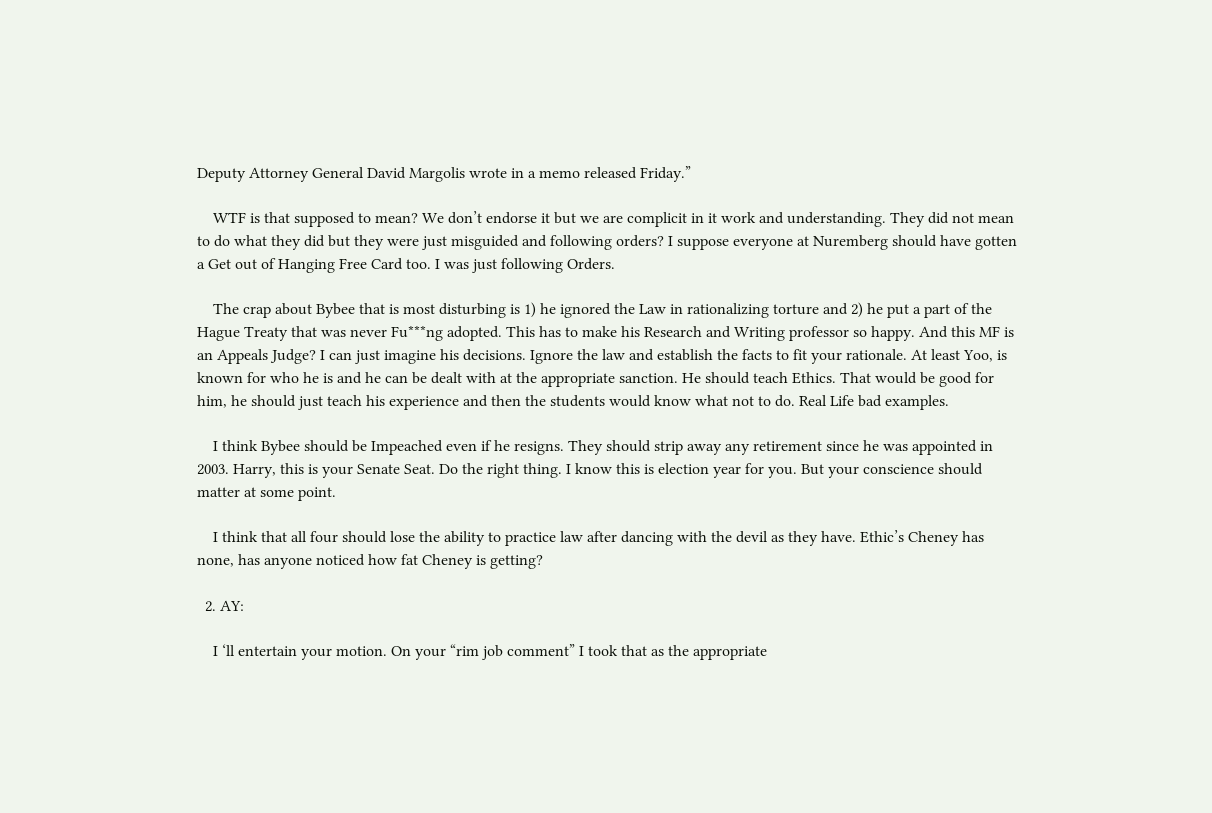Deputy Attorney General David Margolis wrote in a memo released Friday.”

    WTF is that supposed to mean? We don’t endorse it but we are complicit in it work and understanding. They did not mean to do what they did but they were just misguided and following orders? I suppose everyone at Nuremberg should have gotten a Get out of Hanging Free Card too. I was just following Orders.

    The crap about Bybee that is most disturbing is 1) he ignored the Law in rationalizing torture and 2) he put a part of the Hague Treaty that was never Fu***ng adopted. This has to make his Research and Writing professor so happy. And this MF is an Appeals Judge? I can just imagine his decisions. Ignore the law and establish the facts to fit your rationale. At least Yoo, is known for who he is and he can be dealt with at the appropriate sanction. He should teach Ethics. That would be good for him, he should just teach his experience and then the students would know what not to do. Real Life bad examples.

    I think Bybee should be Impeached even if he resigns. They should strip away any retirement since he was appointed in 2003. Harry, this is your Senate Seat. Do the right thing. I know this is election year for you. But your conscience should matter at some point.

    I think that all four should lose the ability to practice law after dancing with the devil as they have. Ethic’s Cheney has none, has anyone noticed how fat Cheney is getting?

  2. AY:

    I ‘ll entertain your motion. On your “rim job comment” I took that as the appropriate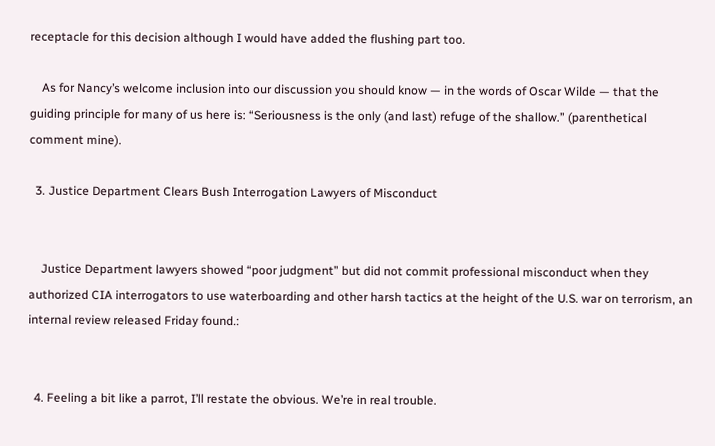receptacle for this decision although I would have added the flushing part too.

    As for Nancy’s welcome inclusion into our discussion you should know — in the words of Oscar Wilde — that the guiding principle for many of us here is: “Seriousness is the only (and last) refuge of the shallow.” (parenthetical comment mine).

  3. Justice Department Clears Bush Interrogation Lawyers of Misconduct


    Justice Department lawyers showed “poor judgment” but did not commit professional misconduct when they authorized CIA interrogators to use waterboarding and other harsh tactics at the height of the U.S. war on terrorism, an internal review released Friday found.:


  4. Feeling a bit like a parrot, I’ll restate the obvious. We’re in real trouble.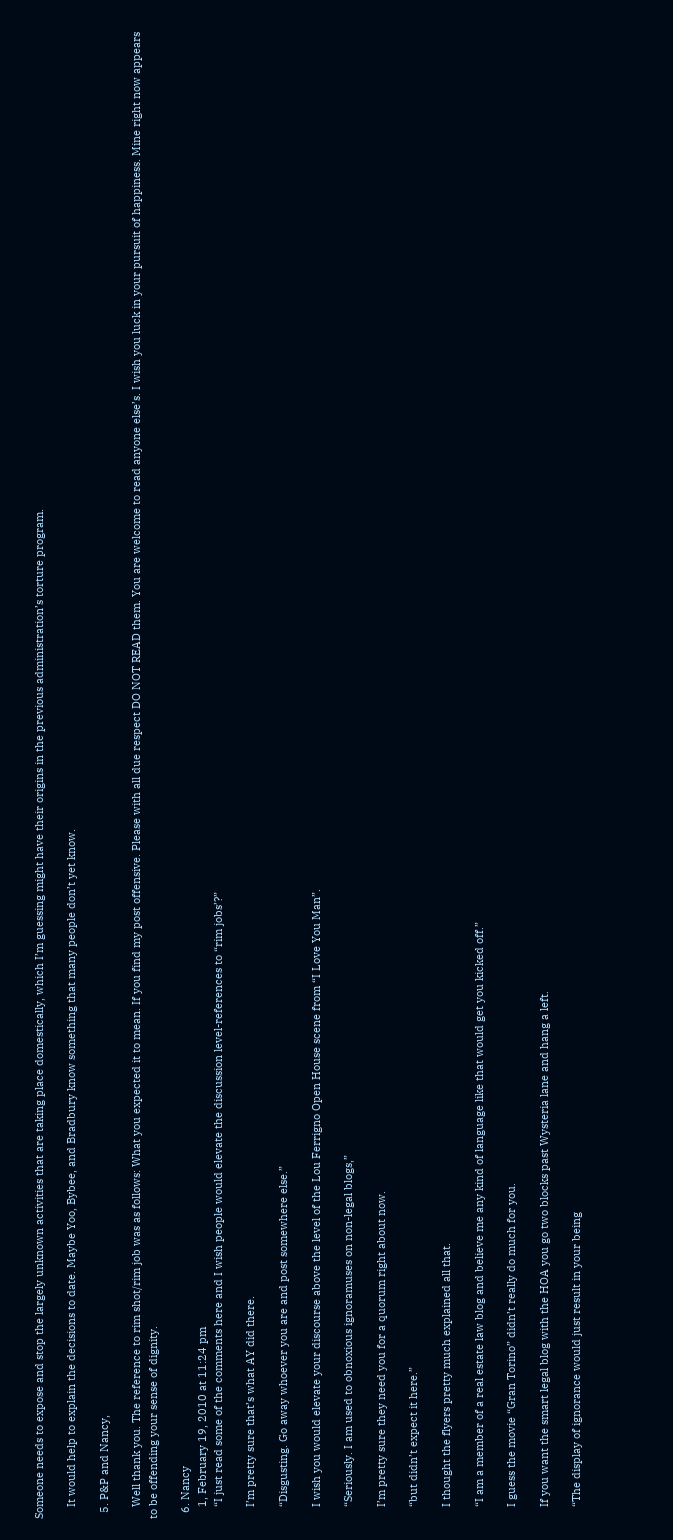Someone needs to expose and stop the largely unknown activities that are taking place domestically, which I’m guessing might have their origins in the previous administration’s torture program.

    It would help to explain the decisions to date. Maybe Yoo, Bybee, and Bradbury know something that many people don’t yet know.

  5. P&P and Nancy,

    Well thank you. The reference to rim shot/rim job was as follows: What you expected it to mean. If you find my post offensive. Please with all due respect DO NOT READ them. You are welcome to read anyone else’s. I wish you luck in your pursuit of happiness. Mine right now appears to be offending your sense of dignity.

  6. Nancy
    1, February 19, 2010 at 11:24 pm
    “I just read some of the comments here and I wish people would elevate the discussion level-references to “rim jobs’?”

    I’m pretty sure that’s what AY did there.

    “Disgusting. Go away whoever you are and post somewhere else.”

    I wish you would elevate your discourse above the level of the Lou Ferrigno Open House scene from “I Love You Man”.

    “Seriously. I am used to obnoxious ignoramuses on non-legal blogs,”

    I’m pretty sure they need you for a quorum right about now.

    “but didn’t expect it here.”

    I thought the flyers pretty much explained all that.

    “I am a member of a real estate law blog and believe me any kind of language like that would get you kicked off.”

    I guess the movie “Gran Torino” didn’t really do much for you.

    If you want the smart legal blog with the HOA you go two blocks past Wysteria lane and hang a left.

    “The display of ignorance would just result in your being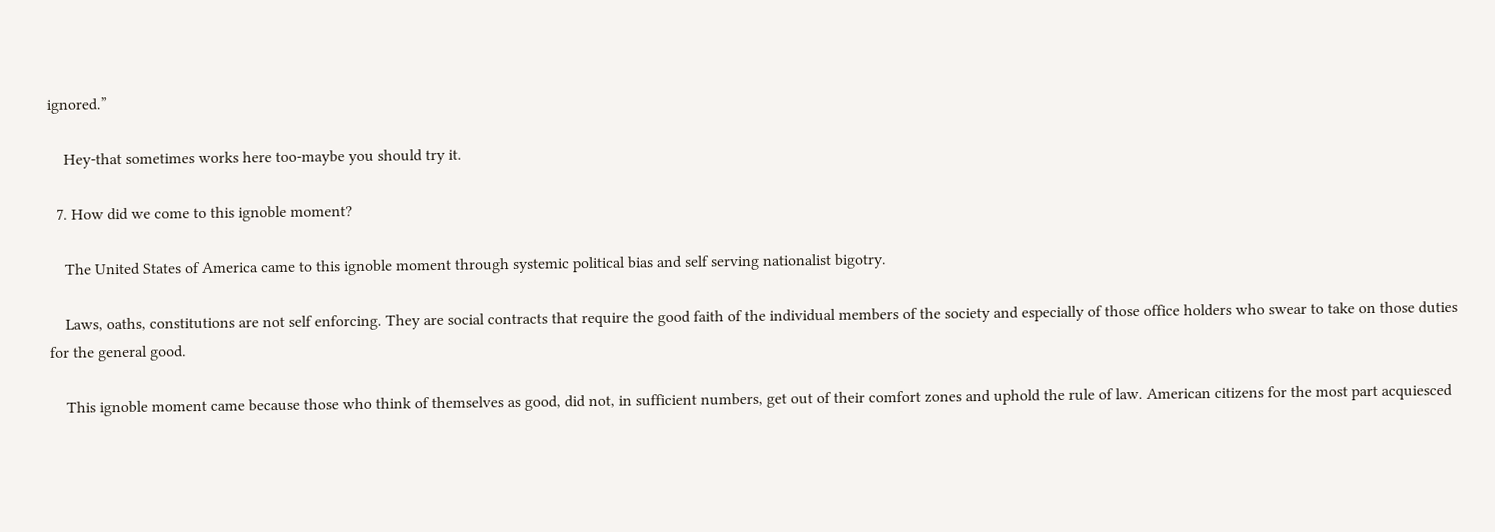ignored.”

    Hey-that sometimes works here too-maybe you should try it.

  7. How did we come to this ignoble moment?

    The United States of America came to this ignoble moment through systemic political bias and self serving nationalist bigotry.

    Laws, oaths, constitutions are not self enforcing. They are social contracts that require the good faith of the individual members of the society and especially of those office holders who swear to take on those duties for the general good.

    This ignoble moment came because those who think of themselves as good, did not, in sufficient numbers, get out of their comfort zones and uphold the rule of law. American citizens for the most part acquiesced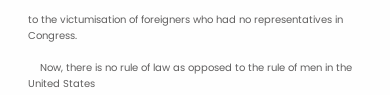to the victumisation of foreigners who had no representatives in Congress.

    Now, there is no rule of law as opposed to the rule of men in the United States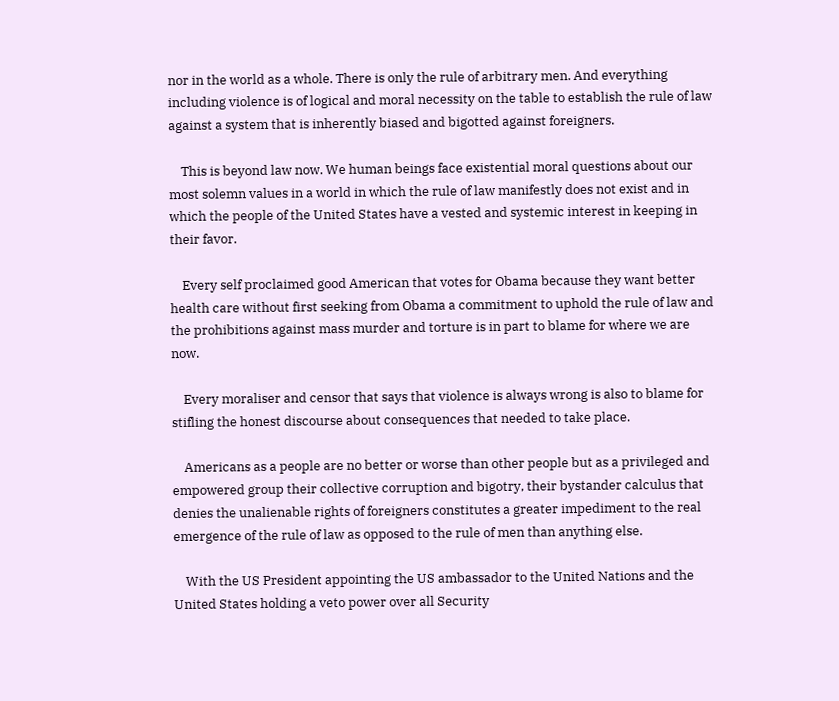nor in the world as a whole. There is only the rule of arbitrary men. And everything including violence is of logical and moral necessity on the table to establish the rule of law against a system that is inherently biased and bigotted against foreigners.

    This is beyond law now. We human beings face existential moral questions about our most solemn values in a world in which the rule of law manifestly does not exist and in which the people of the United States have a vested and systemic interest in keeping in their favor.

    Every self proclaimed good American that votes for Obama because they want better health care without first seeking from Obama a commitment to uphold the rule of law and the prohibitions against mass murder and torture is in part to blame for where we are now.

    Every moraliser and censor that says that violence is always wrong is also to blame for stifling the honest discourse about consequences that needed to take place.

    Americans as a people are no better or worse than other people but as a privileged and empowered group their collective corruption and bigotry, their bystander calculus that denies the unalienable rights of foreigners constitutes a greater impediment to the real emergence of the rule of law as opposed to the rule of men than anything else.

    With the US President appointing the US ambassador to the United Nations and the United States holding a veto power over all Security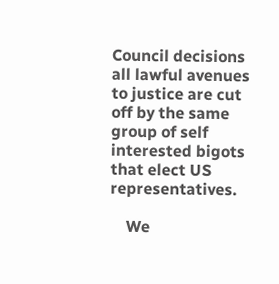Council decisions all lawful avenues to justice are cut off by the same group of self interested bigots that elect US representatives.

    We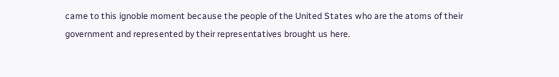came to this ignoble moment because the people of the United States who are the atoms of their government and represented by their representatives brought us here.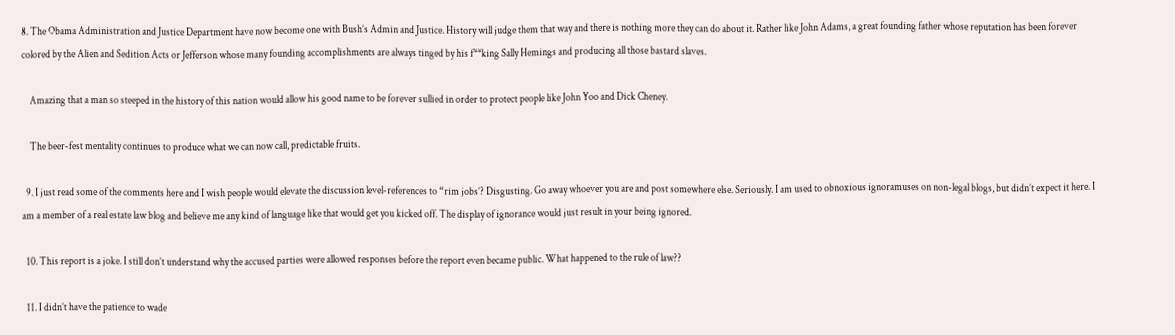8. The Obama Administration and Justice Department have now become one with Bush’s Admin and Justice. History will judge them that way and there is nothing more they can do about it. Rather like John Adams, a great founding father whose reputation has been forever colored by the Alien and Sedition Acts or Jefferson whose many founding accomplishments are always tinged by his f**king Sally Hemings and producing all those bastard slaves.

    Amazing that a man so steeped in the history of this nation would allow his good name to be forever sullied in order to protect people like John Yoo and Dick Cheney.

    The beer-fest mentality continues to produce what we can now call, predictable fruits.

  9. I just read some of the comments here and I wish people would elevate the discussion level-references to “rim jobs’? Disgusting. Go away whoever you are and post somewhere else. Seriously. I am used to obnoxious ignoramuses on non-legal blogs, but didn’t expect it here. I am a member of a real estate law blog and believe me any kind of language like that would get you kicked off. The display of ignorance would just result in your being ignored.

  10. This report is a joke. I still don’t understand why the accused parties were allowed responses before the report even became public. What happened to the rule of law??

  11. I didn’t have the patience to wade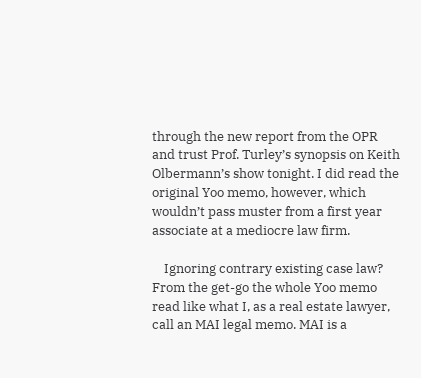through the new report from the OPR and trust Prof. Turley’s synopsis on Keith Olbermann’s show tonight. I did read the original Yoo memo, however, which wouldn’t pass muster from a first year associate at a mediocre law firm.

    Ignoring contrary existing case law? From the get-go the whole Yoo memo read like what I, as a real estate lawyer, call an MAI legal memo. MAI is a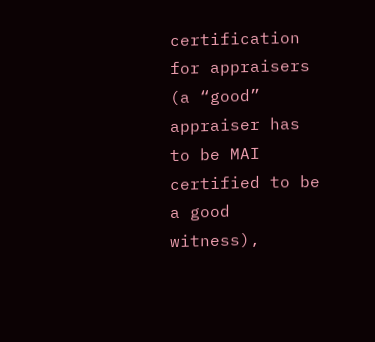certification for appraisers (a “good” appraiser has to be MAI certified to be a good witness),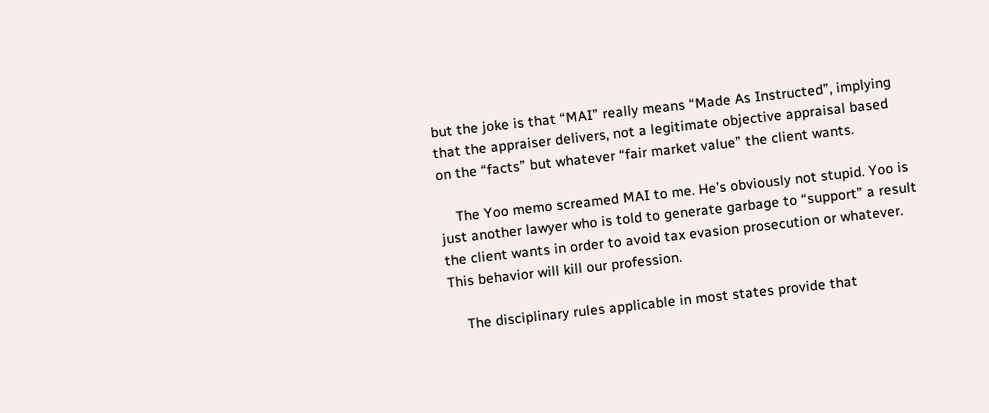but the joke is that “MAI” really means “Made As Instructed”, implying that the appraiser delivers, not a legitimate objective appraisal based on the “facts” but whatever “fair market value” the client wants.

    The Yoo memo screamed MAI to me. He’s obviously not stupid. Yoo is just another lawyer who is told to generate garbage to “support” a result the client wants in order to avoid tax evasion prosecution or whatever. This behavior will kill our profession.

    The disciplinary rules applicable in most states provide that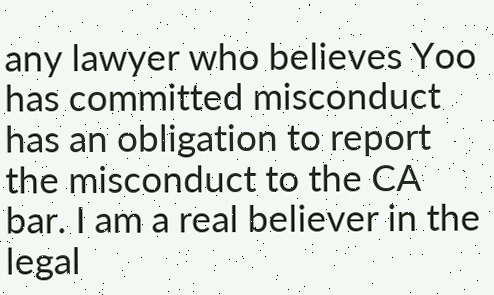any lawyer who believes Yoo has committed misconduct has an obligation to report the misconduct to the CA bar. I am a real believer in the legal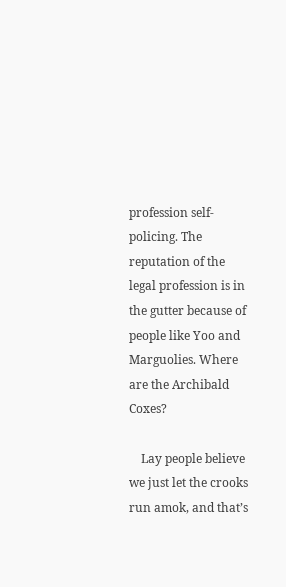profession self-policing. The reputation of the legal profession is in the gutter because of people like Yoo and Marguolies. Where are the Archibald Coxes?

    Lay people believe we just let the crooks run amok, and that’s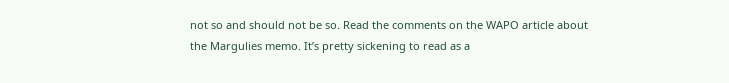not so and should not be so. Read the comments on the WAPO article about the Margulies memo. It’s pretty sickening to read as a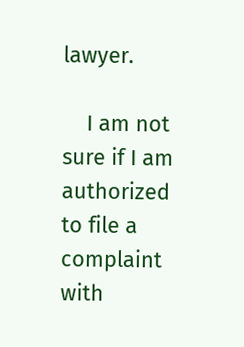lawyer.

    I am not sure if I am authorized to file a complaint with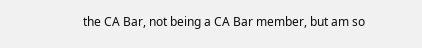the CA Bar, not being a CA Bar member, but am so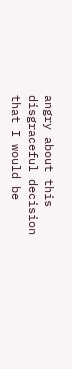angry about this disgraceful decision that I would be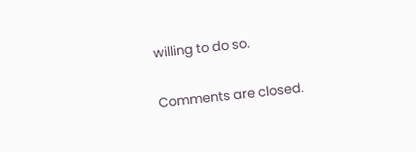willing to do so.

Comments are closed.